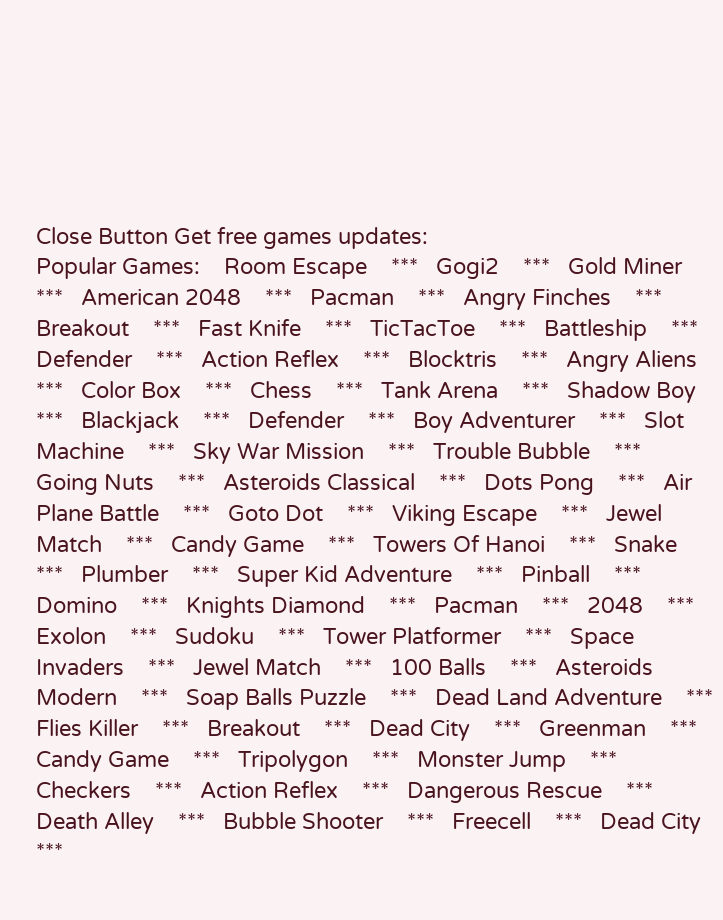Close Button Get free games updates:
Popular Games:    Room Escape    ***   Gogi2    ***   Gold Miner    ***   American 2048    ***   Pacman    ***   Angry Finches    ***   Breakout    ***   Fast Knife    ***   TicTacToe    ***   Battleship    ***   Defender    ***   Action Reflex    ***   Blocktris    ***   Angry Aliens    ***   Color Box    ***   Chess    ***   Tank Arena    ***   Shadow Boy    ***   Blackjack    ***   Defender    ***   Boy Adventurer    ***   Slot Machine    ***   Sky War Mission    ***   Trouble Bubble    ***   Going Nuts    ***   Asteroids Classical    ***   Dots Pong    ***   Air Plane Battle    ***   Goto Dot    ***   Viking Escape    ***   Jewel Match    ***   Candy Game    ***   Towers Of Hanoi    ***   Snake    ***   Plumber    ***   Super Kid Adventure    ***   Pinball    ***   Domino    ***   Knights Diamond    ***   Pacman    ***   2048    ***   Exolon    ***   Sudoku    ***   Tower Platformer    ***   Space Invaders    ***   Jewel Match    ***   100 Balls    ***   Asteroids Modern    ***   Soap Balls Puzzle    ***   Dead Land Adventure    ***   Flies Killer    ***   Breakout    ***   Dead City    ***   Greenman    ***   Candy Game    ***   Tripolygon    ***   Monster Jump    ***   Checkers    ***   Action Reflex    ***   Dangerous Rescue    ***   Death Alley    ***   Bubble Shooter    ***   Freecell    ***   Dead City    ***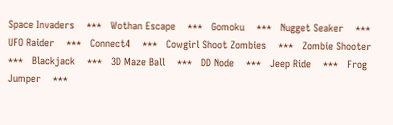Space Invaders    ***   Wothan Escape    ***   Gomoku    ***   Nugget Seaker    ***   UFO Raider    ***   Connect4    ***   Cowgirl Shoot Zombies    ***   Zombie Shooter    ***   Blackjack    ***   3D Maze Ball    ***   DD Node    ***   Jeep Ride    ***   Frog Jumper    ***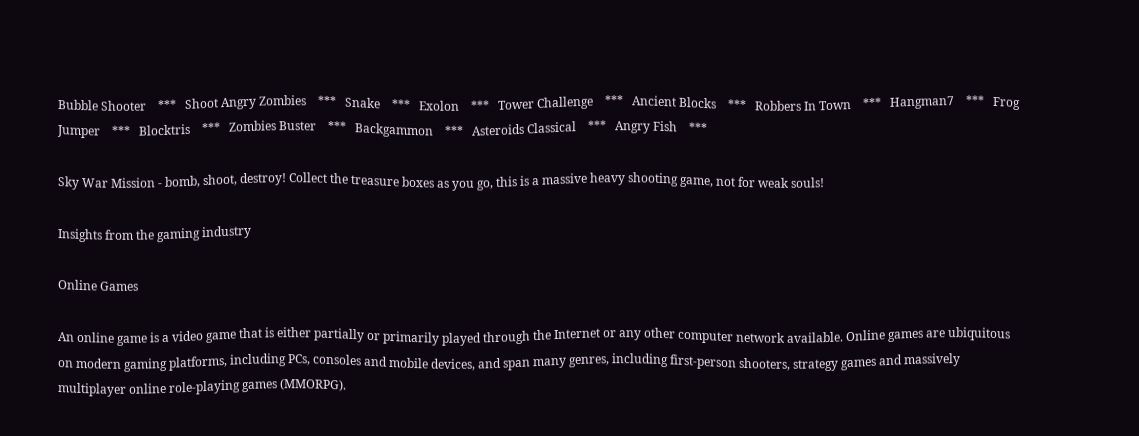Bubble Shooter    ***   Shoot Angry Zombies    ***   Snake    ***   Exolon    ***   Tower Challenge    ***   Ancient Blocks    ***   Robbers In Town    ***   Hangman7    ***   Frog Jumper    ***   Blocktris    ***   Zombies Buster    ***   Backgammon    ***   Asteroids Classical    ***   Angry Fish    ***

Sky War Mission - bomb, shoot, destroy! Collect the treasure boxes as you go, this is a massive heavy shooting game, not for weak souls!

Insights from the gaming industry

Online Games

An online game is a video game that is either partially or primarily played through the Internet or any other computer network available. Online games are ubiquitous on modern gaming platforms, including PCs, consoles and mobile devices, and span many genres, including first-person shooters, strategy games and massively multiplayer online role-playing games (MMORPG).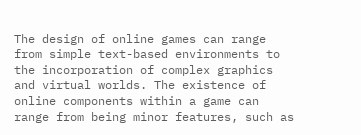The design of online games can range from simple text-based environments to the incorporation of complex graphics and virtual worlds. The existence of online components within a game can range from being minor features, such as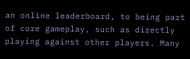an online leaderboard, to being part of core gameplay, such as directly playing against other players. Many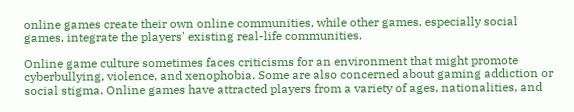online games create their own online communities, while other games, especially social games, integrate the players' existing real-life communities.

Online game culture sometimes faces criticisms for an environment that might promote cyberbullying, violence, and xenophobia. Some are also concerned about gaming addiction or social stigma. Online games have attracted players from a variety of ages, nationalities, and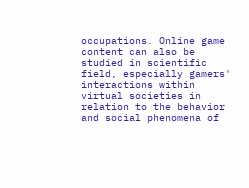occupations. Online game content can also be studied in scientific field, especially gamers' interactions within virtual societies in relation to the behavior and social phenomena of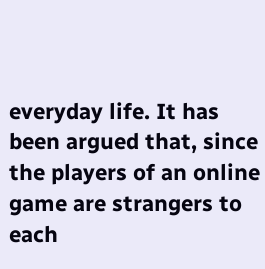everyday life. It has been argued that, since the players of an online game are strangers to each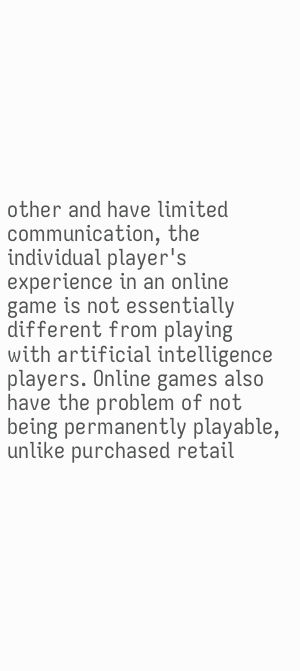other and have limited communication, the individual player's experience in an online game is not essentially different from playing with artificial intelligence players. Online games also have the problem of not being permanently playable, unlike purchased retail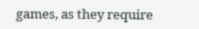games, as they require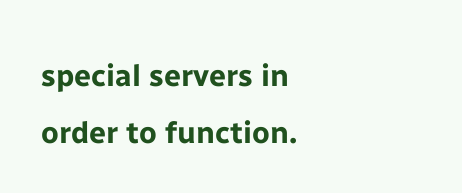special servers in order to function.